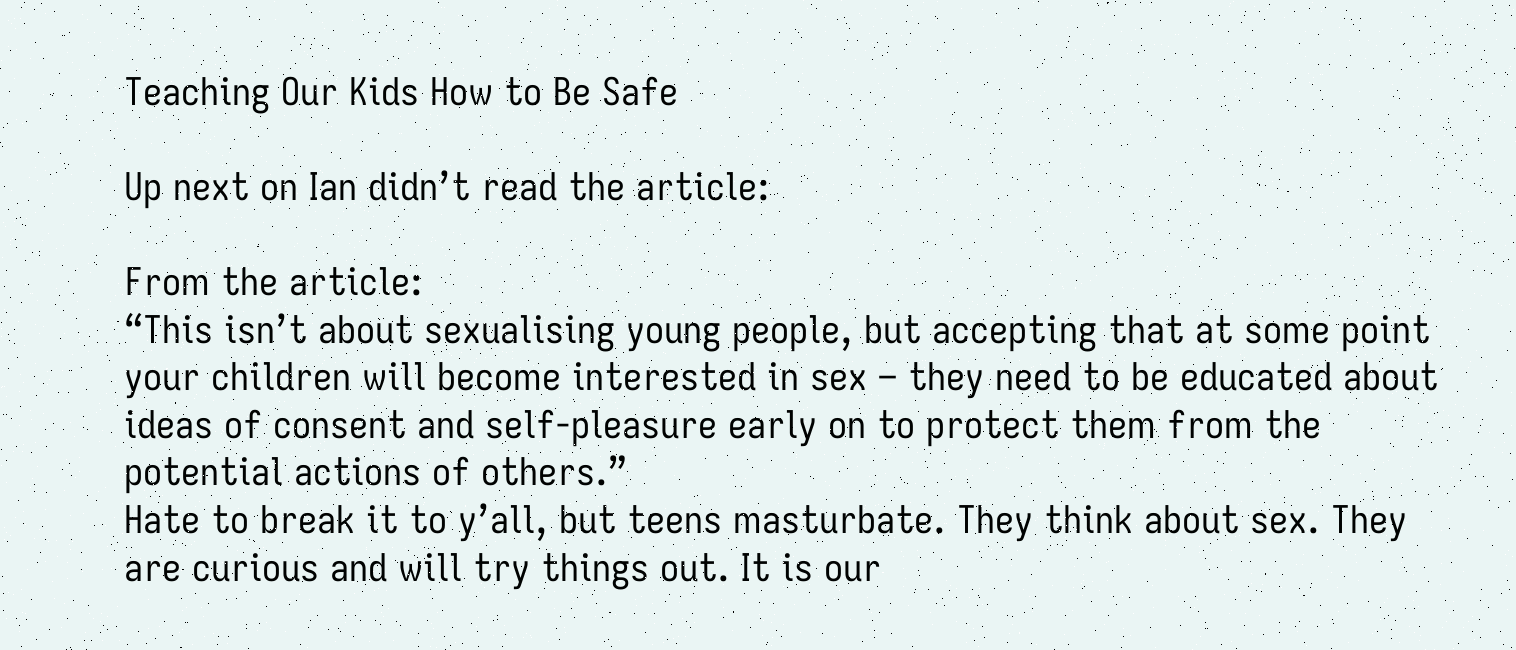Teaching Our Kids How to Be Safe

Up next on Ian didn’t read the article:

From the article:
“This isn’t about sexualising young people, but accepting that at some point your children will become interested in sex – they need to be educated about ideas of consent and self-pleasure early on to protect them from the potential actions of others.”
Hate to break it to y’all, but teens masturbate. They think about sex. They are curious and will try things out. It is our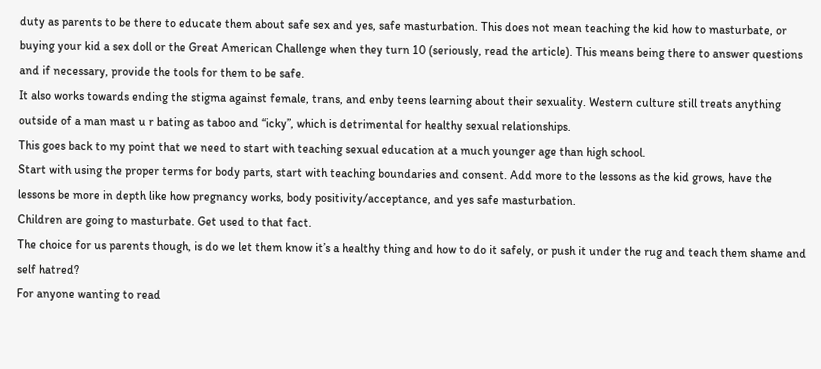duty as parents to be there to educate them about safe sex and yes, safe masturbation. This does not mean teaching the kid how to masturbate, or buying your kid a sex doll or the Great American Challenge when they turn 10 (seriously, read the article). This means being there to answer questions and if necessary, provide the tools for them to be safe.
It also works towards ending the stigma against female, trans, and enby teens learning about their sexuality. Western culture still treats anything outside of a man mast u r bating as taboo and “icky”, which is detrimental for healthy sexual relationships.
This goes back to my point that we need to start with teaching sexual education at a much younger age than high school.
Start with using the proper terms for body parts, start with teaching boundaries and consent. Add more to the lessons as the kid grows, have the lessons be more in depth like how pregnancy works, body positivity/acceptance, and yes safe masturbation.
Children are going to masturbate. Get used to that fact.
The choice for us parents though, is do we let them know it’s a healthy thing and how to do it safely, or push it under the rug and teach them shame and self hatred?
For anyone wanting to read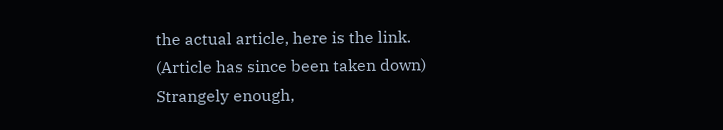the actual article, here is the link.
(Article has since been taken down)
Strangely enough,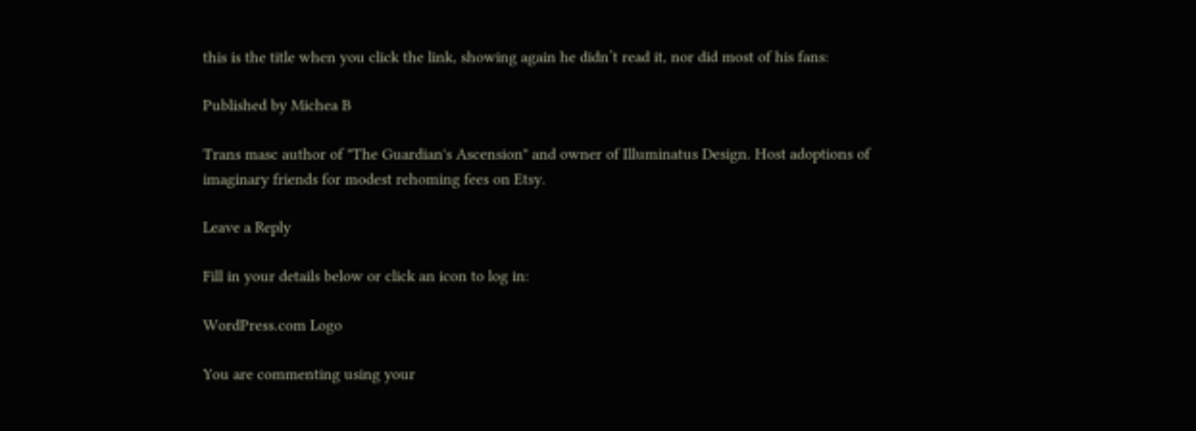this is the title when you click the link, showing again he didn’t read it, nor did most of his fans:

Published by Michea B

Trans masc author of "The Guardian's Ascension" and owner of Illuminatus Design. Host adoptions of imaginary friends for modest rehoming fees on Etsy.

Leave a Reply

Fill in your details below or click an icon to log in:

WordPress.com Logo

You are commenting using your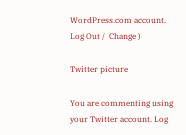WordPress.com account. Log Out /  Change )

Twitter picture

You are commenting using your Twitter account. Log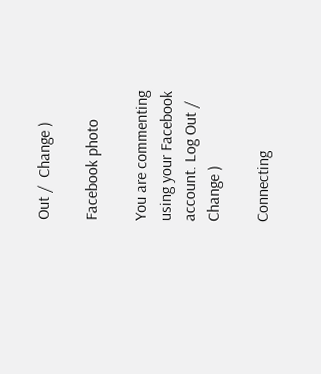Out /  Change )

Facebook photo

You are commenting using your Facebook account. Log Out /  Change )

Connecting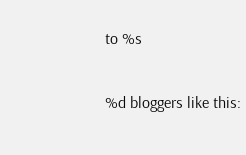to %s

%d bloggers like this: